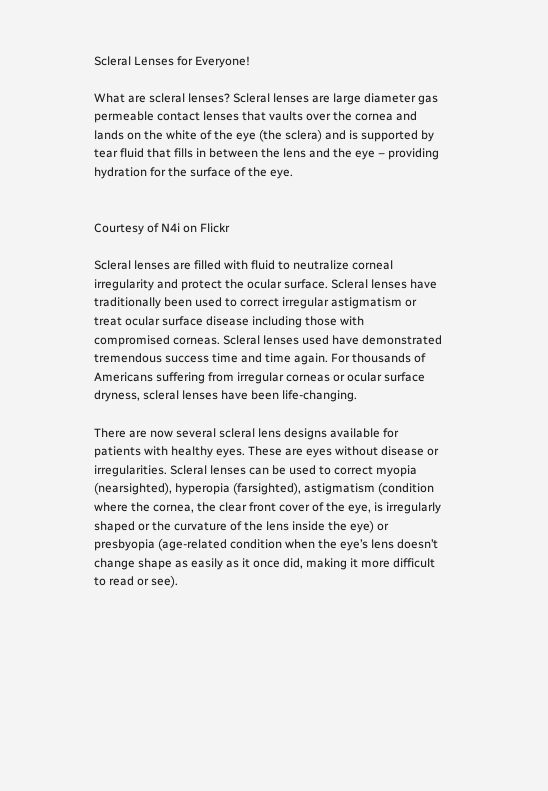Scleral Lenses for Everyone!

What are scleral lenses? Scleral lenses are large diameter gas permeable contact lenses that vaults over the cornea and lands on the white of the eye (the sclera) and is supported by tear fluid that fills in between the lens and the eye – providing hydration for the surface of the eye.


Courtesy of N4i on Flickr

Scleral lenses are filled with fluid to neutralize corneal irregularity and protect the ocular surface. Scleral lenses have traditionally been used to correct irregular astigmatism or treat ocular surface disease including those with compromised corneas. Scleral lenses used have demonstrated tremendous success time and time again. For thousands of Americans suffering from irregular corneas or ocular surface dryness, scleral lenses have been life-changing.

There are now several scleral lens designs available for patients with healthy eyes. These are eyes without disease or irregularities. Scleral lenses can be used to correct myopia (nearsighted), hyperopia (farsighted), astigmatism (condition where the cornea, the clear front cover of the eye, is irregularly shaped or the curvature of the lens inside the eye) or presbyopia (age-related condition when the eye’s lens doesn’t change shape as easily as it once did, making it more difficult to read or see).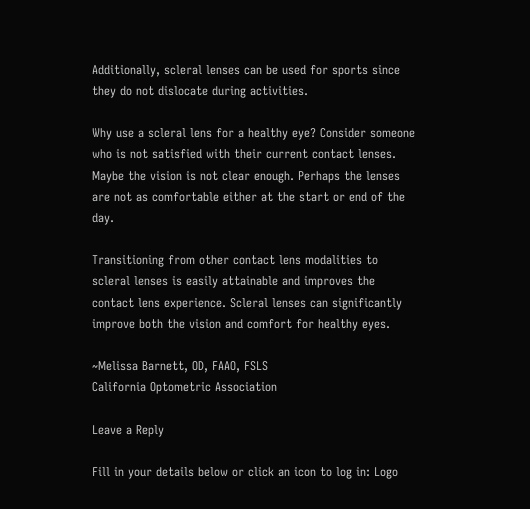Additionally, scleral lenses can be used for sports since they do not dislocate during activities.

Why use a scleral lens for a healthy eye? Consider someone who is not satisfied with their current contact lenses. Maybe the vision is not clear enough. Perhaps the lenses are not as comfortable either at the start or end of the day.

Transitioning from other contact lens modalities to scleral lenses is easily attainable and improves the contact lens experience. Scleral lenses can significantly improve both the vision and comfort for healthy eyes.

~Melissa Barnett, OD, FAAO, FSLS
California Optometric Association

Leave a Reply

Fill in your details below or click an icon to log in: Logo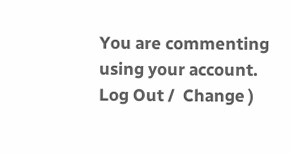You are commenting using your account. Log Out /  Change )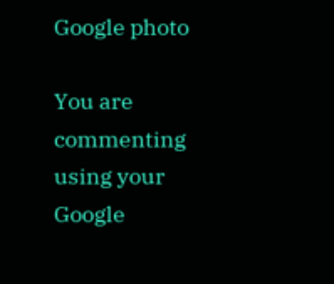Google photo

You are commenting using your Google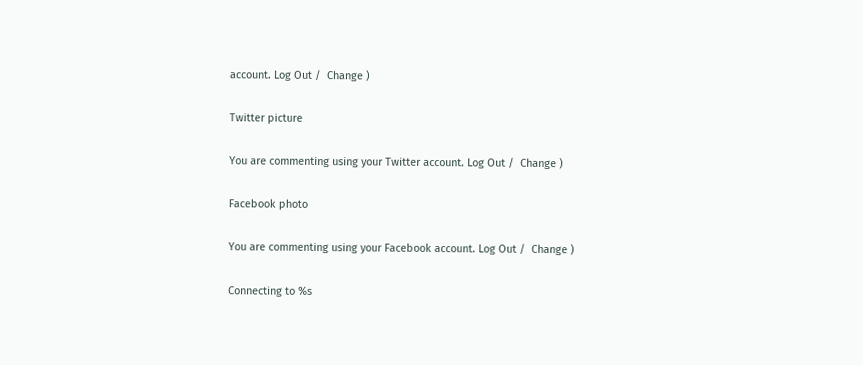account. Log Out /  Change )

Twitter picture

You are commenting using your Twitter account. Log Out /  Change )

Facebook photo

You are commenting using your Facebook account. Log Out /  Change )

Connecting to %s